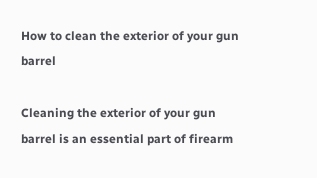How to clean the exterior of your gun barrel

Cleaning the exterior of your gun barrel is an essential part of firearm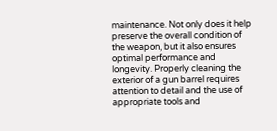maintenance. Not only does it help preserve the overall condition of the weapon, but it also ensures optimal performance and longevity. Properly cleaning the exterior of a gun barrel requires attention to detail and the use of appropriate tools and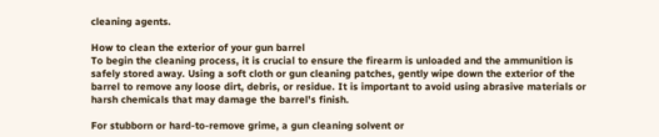cleaning agents.

How to clean the exterior of your gun barrel
To begin the cleaning process, it is crucial to ensure the firearm is unloaded and the ammunition is safely stored away. Using a soft cloth or gun cleaning patches, gently wipe down the exterior of the barrel to remove any loose dirt, debris, or residue. It is important to avoid using abrasive materials or harsh chemicals that may damage the barrel's finish.

For stubborn or hard-to-remove grime, a gun cleaning solvent or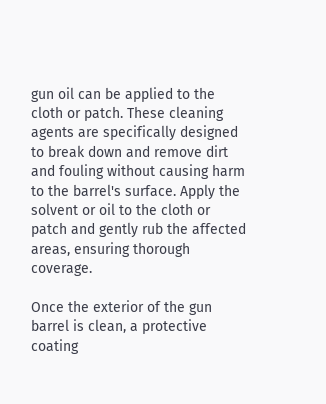gun oil can be applied to the cloth or patch. These cleaning agents are specifically designed to break down and remove dirt and fouling without causing harm to the barrel's surface. Apply the solvent or oil to the cloth or patch and gently rub the affected areas, ensuring thorough coverage.

Once the exterior of the gun barrel is clean, a protective coating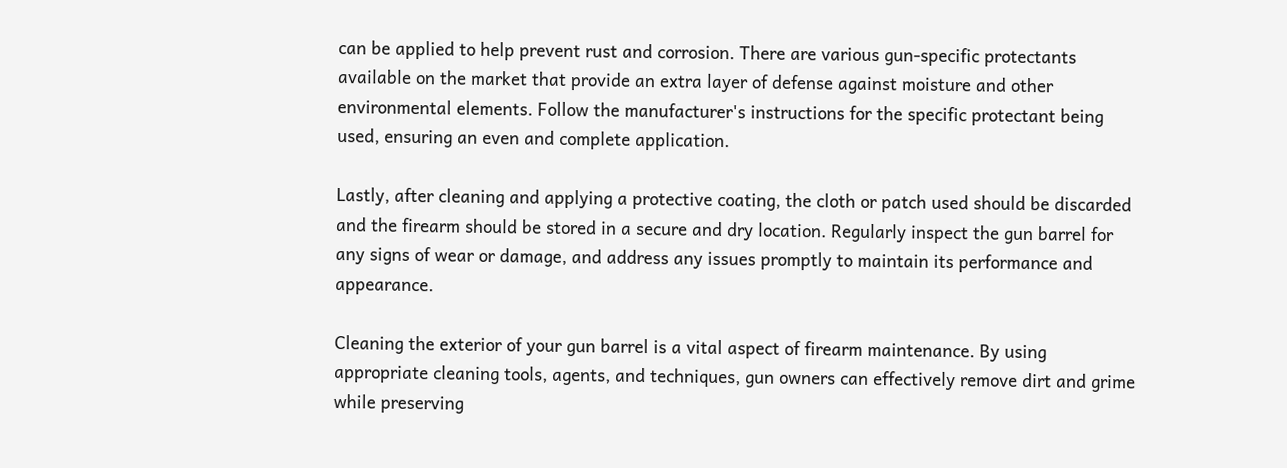can be applied to help prevent rust and corrosion. There are various gun-specific protectants available on the market that provide an extra layer of defense against moisture and other environmental elements. Follow the manufacturer's instructions for the specific protectant being used, ensuring an even and complete application.

Lastly, after cleaning and applying a protective coating, the cloth or patch used should be discarded and the firearm should be stored in a secure and dry location. Regularly inspect the gun barrel for any signs of wear or damage, and address any issues promptly to maintain its performance and appearance.

Cleaning the exterior of your gun barrel is a vital aspect of firearm maintenance. By using appropriate cleaning tools, agents, and techniques, gun owners can effectively remove dirt and grime while preserving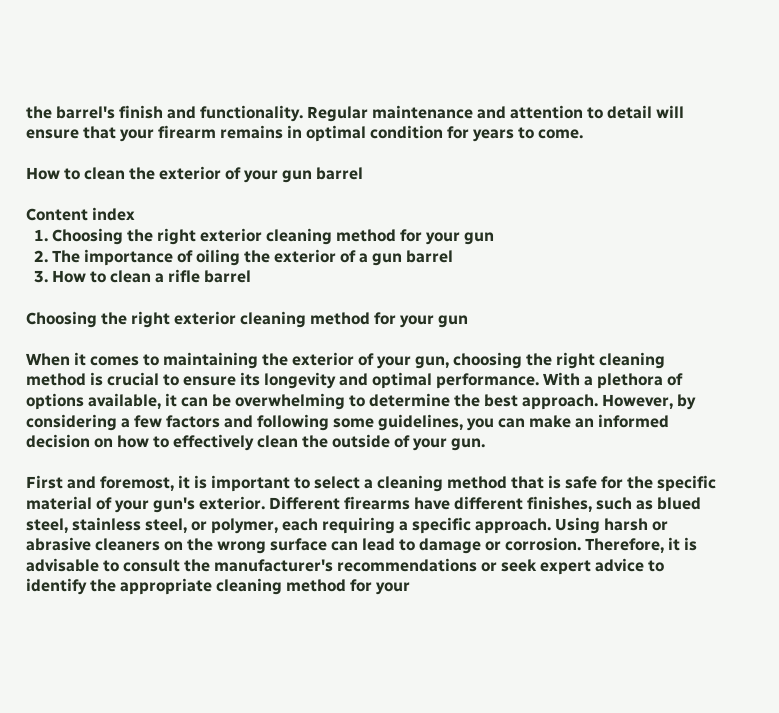the barrel's finish and functionality. Regular maintenance and attention to detail will ensure that your firearm remains in optimal condition for years to come.

How to clean the exterior of your gun barrel

Content index
  1. Choosing the right exterior cleaning method for your gun
  2. The importance of oiling the exterior of a gun barrel
  3. How to clean a rifle barrel

Choosing the right exterior cleaning method for your gun

When it comes to maintaining the exterior of your gun, choosing the right cleaning method is crucial to ensure its longevity and optimal performance. With a plethora of options available, it can be overwhelming to determine the best approach. However, by considering a few factors and following some guidelines, you can make an informed decision on how to effectively clean the outside of your gun.

First and foremost, it is important to select a cleaning method that is safe for the specific material of your gun's exterior. Different firearms have different finishes, such as blued steel, stainless steel, or polymer, each requiring a specific approach. Using harsh or abrasive cleaners on the wrong surface can lead to damage or corrosion. Therefore, it is advisable to consult the manufacturer's recommendations or seek expert advice to identify the appropriate cleaning method for your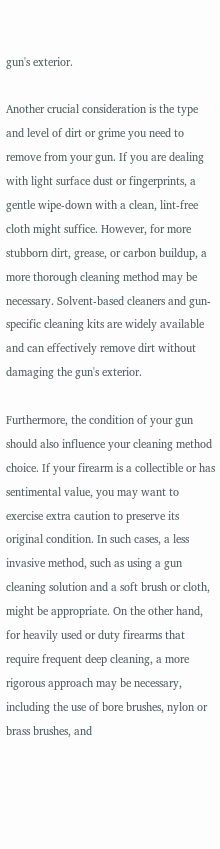gun's exterior.

Another crucial consideration is the type and level of dirt or grime you need to remove from your gun. If you are dealing with light surface dust or fingerprints, a gentle wipe-down with a clean, lint-free cloth might suffice. However, for more stubborn dirt, grease, or carbon buildup, a more thorough cleaning method may be necessary. Solvent-based cleaners and gun-specific cleaning kits are widely available and can effectively remove dirt without damaging the gun's exterior.

Furthermore, the condition of your gun should also influence your cleaning method choice. If your firearm is a collectible or has sentimental value, you may want to exercise extra caution to preserve its original condition. In such cases, a less invasive method, such as using a gun cleaning solution and a soft brush or cloth, might be appropriate. On the other hand, for heavily used or duty firearms that require frequent deep cleaning, a more rigorous approach may be necessary, including the use of bore brushes, nylon or brass brushes, and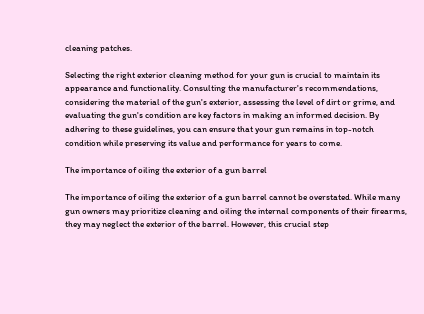cleaning patches.

Selecting the right exterior cleaning method for your gun is crucial to maintain its appearance and functionality. Consulting the manufacturer's recommendations, considering the material of the gun's exterior, assessing the level of dirt or grime, and evaluating the gun's condition are key factors in making an informed decision. By adhering to these guidelines, you can ensure that your gun remains in top-notch condition while preserving its value and performance for years to come.

The importance of oiling the exterior of a gun barrel

The importance of oiling the exterior of a gun barrel cannot be overstated. While many gun owners may prioritize cleaning and oiling the internal components of their firearms, they may neglect the exterior of the barrel. However, this crucial step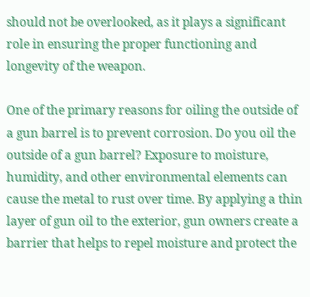should not be overlooked, as it plays a significant role in ensuring the proper functioning and longevity of the weapon.

One of the primary reasons for oiling the outside of a gun barrel is to prevent corrosion. Do you oil the outside of a gun barrel? Exposure to moisture, humidity, and other environmental elements can cause the metal to rust over time. By applying a thin layer of gun oil to the exterior, gun owners create a barrier that helps to repel moisture and protect the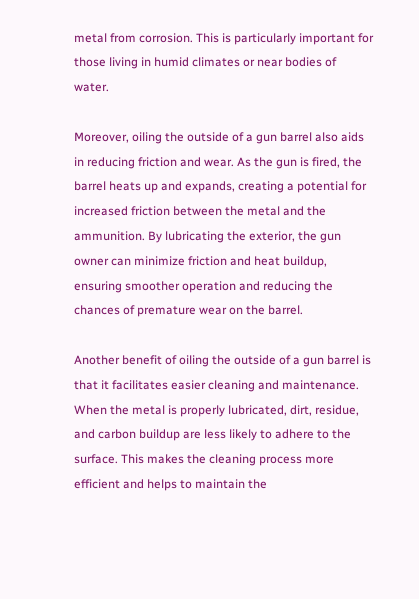metal from corrosion. This is particularly important for those living in humid climates or near bodies of water.

Moreover, oiling the outside of a gun barrel also aids in reducing friction and wear. As the gun is fired, the barrel heats up and expands, creating a potential for increased friction between the metal and the ammunition. By lubricating the exterior, the gun owner can minimize friction and heat buildup, ensuring smoother operation and reducing the chances of premature wear on the barrel.

Another benefit of oiling the outside of a gun barrel is that it facilitates easier cleaning and maintenance. When the metal is properly lubricated, dirt, residue, and carbon buildup are less likely to adhere to the surface. This makes the cleaning process more efficient and helps to maintain the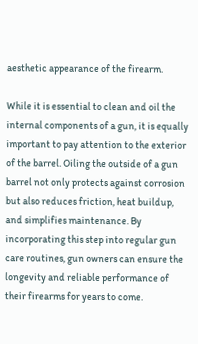aesthetic appearance of the firearm.

While it is essential to clean and oil the internal components of a gun, it is equally important to pay attention to the exterior of the barrel. Oiling the outside of a gun barrel not only protects against corrosion but also reduces friction, heat buildup, and simplifies maintenance. By incorporating this step into regular gun care routines, gun owners can ensure the longevity and reliable performance of their firearms for years to come.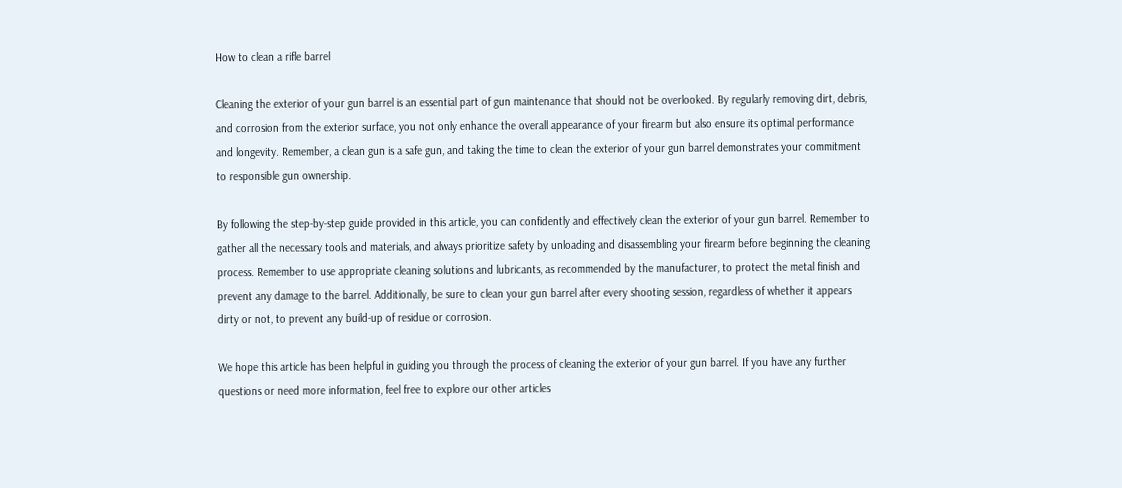How to clean a rifle barrel

Cleaning the exterior of your gun barrel is an essential part of gun maintenance that should not be overlooked. By regularly removing dirt, debris, and corrosion from the exterior surface, you not only enhance the overall appearance of your firearm but also ensure its optimal performance and longevity. Remember, a clean gun is a safe gun, and taking the time to clean the exterior of your gun barrel demonstrates your commitment to responsible gun ownership.

By following the step-by-step guide provided in this article, you can confidently and effectively clean the exterior of your gun barrel. Remember to gather all the necessary tools and materials, and always prioritize safety by unloading and disassembling your firearm before beginning the cleaning process. Remember to use appropriate cleaning solutions and lubricants, as recommended by the manufacturer, to protect the metal finish and prevent any damage to the barrel. Additionally, be sure to clean your gun barrel after every shooting session, regardless of whether it appears dirty or not, to prevent any build-up of residue or corrosion.

We hope this article has been helpful in guiding you through the process of cleaning the exterior of your gun barrel. If you have any further questions or need more information, feel free to explore our other articles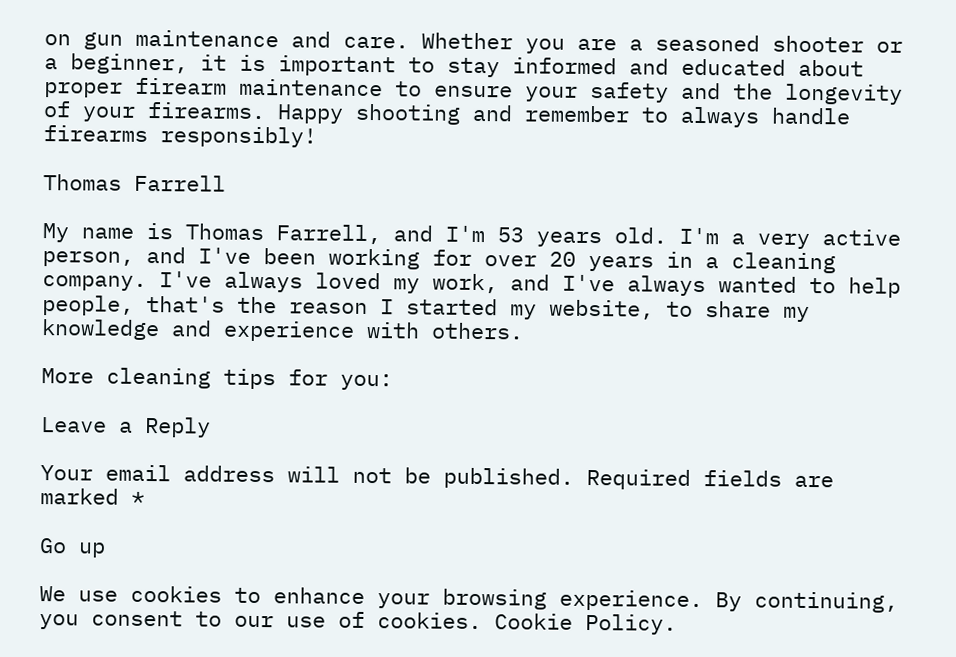on gun maintenance and care. Whether you are a seasoned shooter or a beginner, it is important to stay informed and educated about proper firearm maintenance to ensure your safety and the longevity of your firearms. Happy shooting and remember to always handle firearms responsibly!

Thomas Farrell

My name is Thomas Farrell, and I'm 53 years old. I'm a very active person, and I've been working for over 20 years in a cleaning company. I've always loved my work, and I've always wanted to help people, that's the reason I started my website, to share my knowledge and experience with others.

More cleaning tips for you:

Leave a Reply

Your email address will not be published. Required fields are marked *

Go up

We use cookies to enhance your browsing experience. By continuing, you consent to our use of cookies. Cookie Policy.